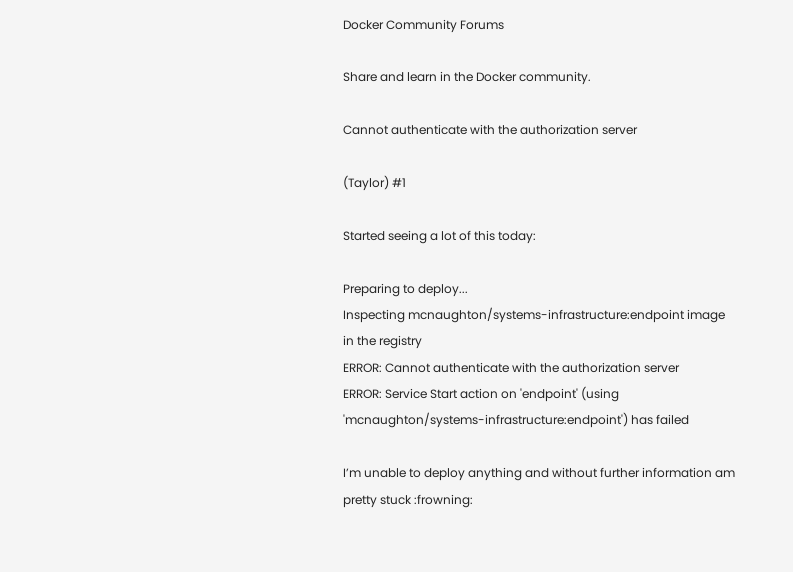Docker Community Forums

Share and learn in the Docker community.

Cannot authenticate with the authorization server

(Taylor) #1

Started seeing a lot of this today:

Preparing to deploy...
Inspecting mcnaughton/systems-infrastructure:endpoint image in the registry
ERROR: Cannot authenticate with the authorization server
ERROR: Service Start action on 'endpoint' (using 'mcnaughton/systems-infrastructure:endpoint') has failed

I’m unable to deploy anything and without further information am pretty stuck :frowning: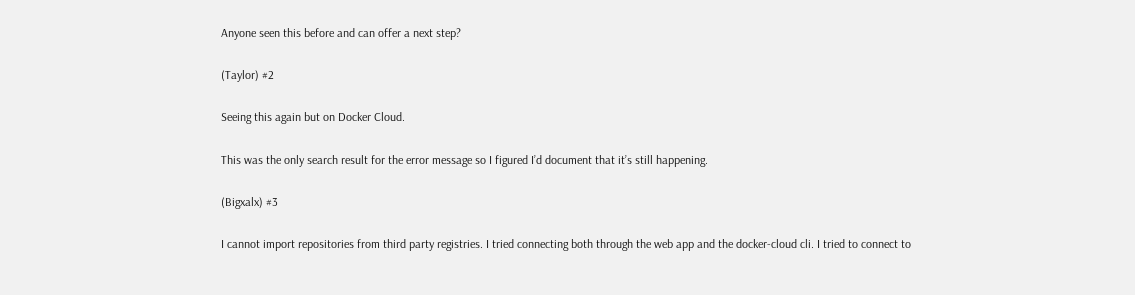Anyone seen this before and can offer a next step?

(Taylor) #2

Seeing this again but on Docker Cloud.

This was the only search result for the error message so I figured I’d document that it’s still happening.

(Bigxalx) #3

I cannot import repositories from third party registries. I tried connecting both through the web app and the docker-cloud cli. I tried to connect to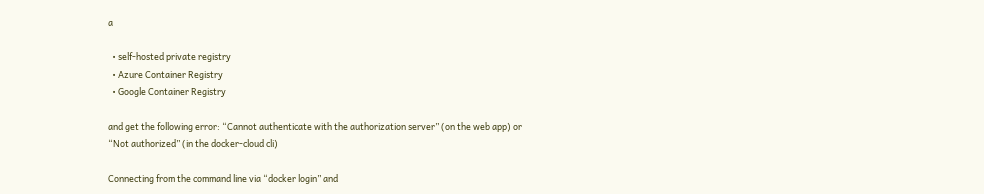a

  • self-hosted private registry
  • Azure Container Registry
  • Google Container Registry

and get the following error: “Cannot authenticate with the authorization server” (on the web app) or “Not authorized” (in the docker-cloud cli)

Connecting from the command line via “docker login” and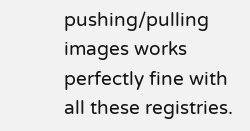pushing/pulling images works perfectly fine with all these registries.